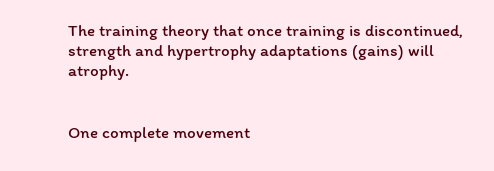The training theory that once training is discontinued, strength and hypertrophy adaptations (gains) will atrophy.


One complete movement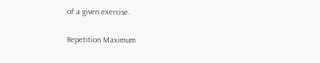of a given exercise.

Repetition Maximum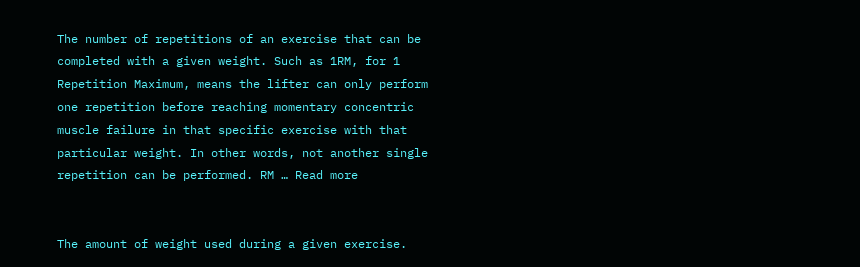The number of repetitions of an exercise that can be completed with a given weight. Such as 1RM, for 1 Repetition Maximum, means the lifter can only perform one repetition before reaching momentary concentric muscle failure in that specific exercise with that particular weight. In other words, not another single repetition can be performed. RM … Read more


The amount of weight used during a given exercise.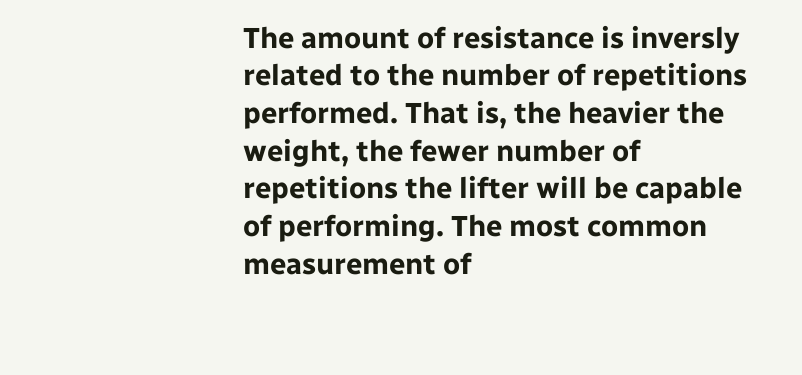The amount of resistance is inversly related to the number of repetitions performed. That is, the heavier the weight, the fewer number of repetitions the lifter will be capable of performing. The most common measurement of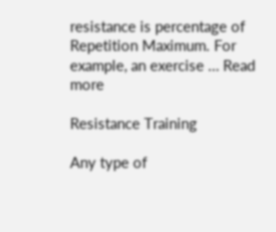resistance is percentage of Repetition Maximum. For example, an exercise … Read more

Resistance Training

Any type of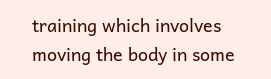training which involves moving the body in some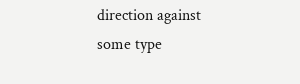direction against some type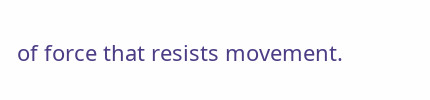of force that resists movement.